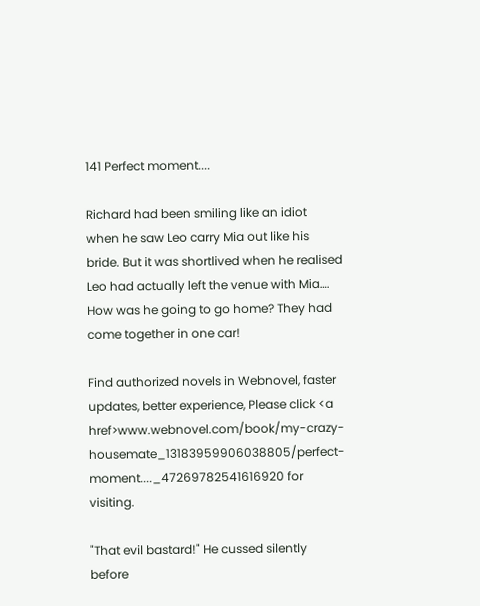141 Perfect moment....

Richard had been smiling like an idiot when he saw Leo carry Mia out like his bride. But it was shortlived when he realised Leo had actually left the venue with Mia…. How was he going to go home? They had come together in one car!

Find authorized novels in Webnovel, faster updates, better experience, Please click <a href>www.webnovel.com/book/my-crazy-housemate_13183959906038805/perfect-moment...._47269782541616920 for visiting.

"That evil bastard!" He cussed silently before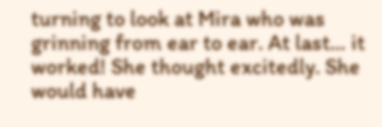turning to look at Mira who was grinning from ear to ear. At last… it worked! She thought excitedly. She would have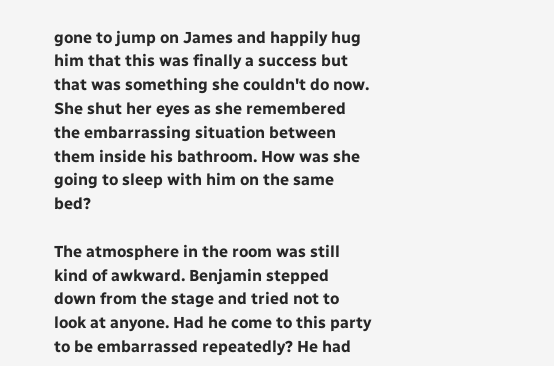gone to jump on James and happily hug him that this was finally a success but that was something she couldn't do now. She shut her eyes as she remembered the embarrassing situation between them inside his bathroom. How was she going to sleep with him on the same bed?

The atmosphere in the room was still kind of awkward. Benjamin stepped down from the stage and tried not to look at anyone. Had he come to this party to be embarrassed repeatedly? He had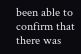been able to confirm that there was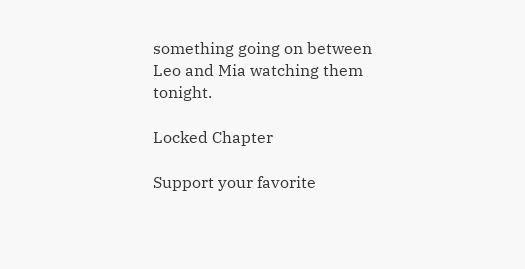something going on between Leo and Mia watching them tonight.

Locked Chapter

Support your favorite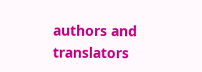authors and translators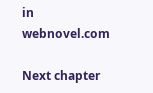in webnovel.com

Next chapter